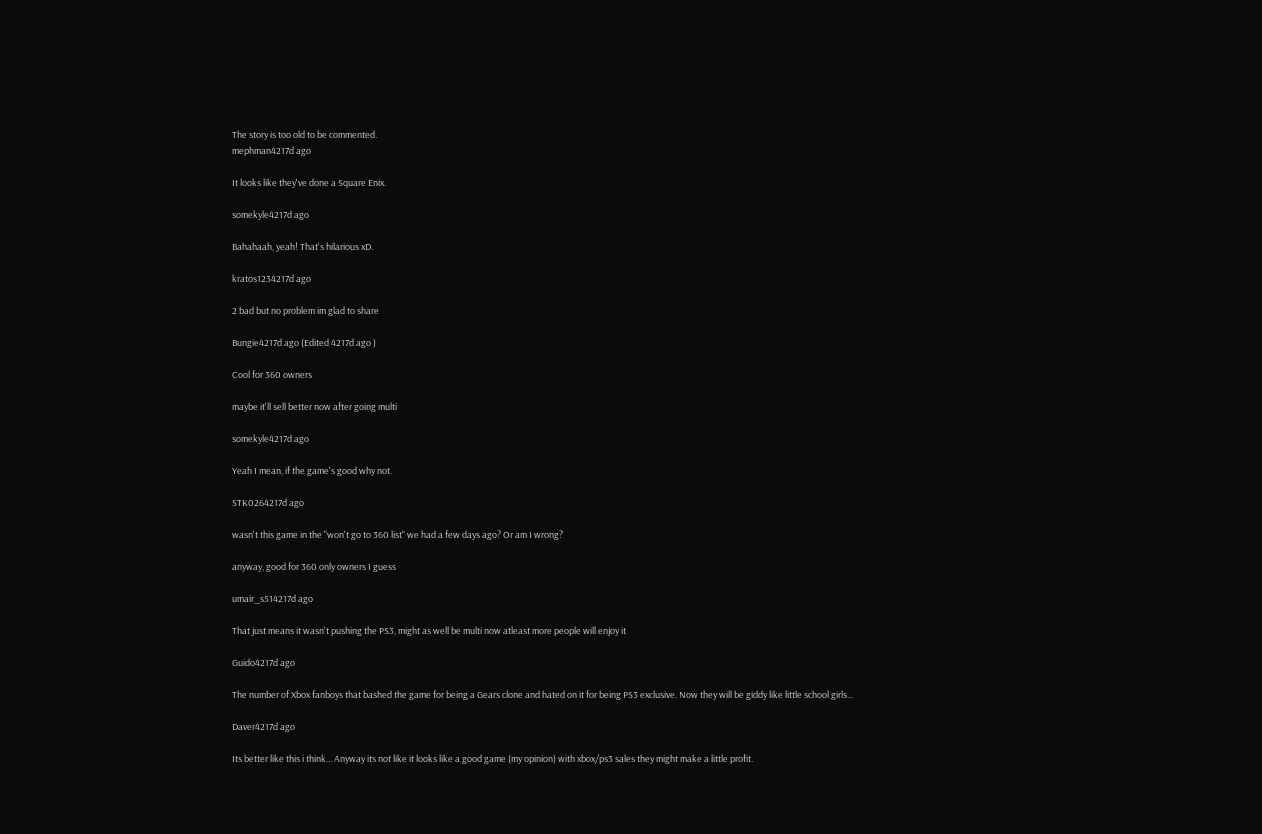The story is too old to be commented.
mephman4217d ago

It looks like they've done a Square Enix.

somekyle4217d ago

Bahahaah, yeah! That's hilarious xD.

kratos1234217d ago

2 bad but no problem im glad to share

Bungie4217d ago (Edited 4217d ago )

Cool for 360 owners

maybe it'll sell better now after going multi

somekyle4217d ago

Yeah I mean, if the game's good why not.

STK0264217d ago

wasn't this game in the "won't go to 360 list" we had a few days ago? Or am I wrong?

anyway, good for 360 only owners I guess

umair_s514217d ago

That just means it wasn't pushing the PS3, might as well be multi now atleast more people will enjoy it

Guido4217d ago

The number of Xbox fanboys that bashed the game for being a Gears clone and hated on it for being PS3 exclusive. Now they will be giddy like little school girls...

Daver4217d ago

Its better like this i think... Anyway its not like it looks like a good game (my opinion) with xbox/ps3 sales they might make a little profit.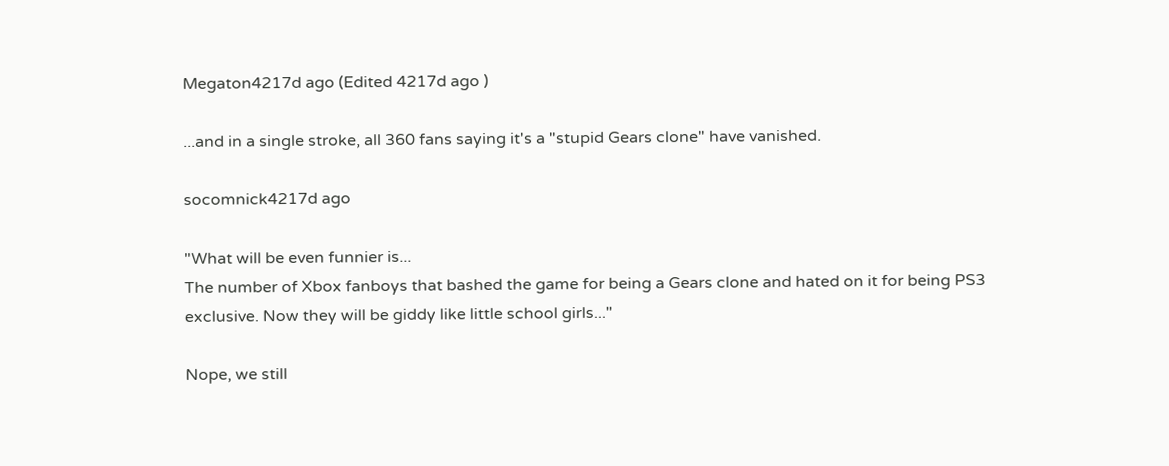Megaton4217d ago (Edited 4217d ago )

...and in a single stroke, all 360 fans saying it's a "stupid Gears clone" have vanished.

socomnick4217d ago

"What will be even funnier is...
The number of Xbox fanboys that bashed the game for being a Gears clone and hated on it for being PS3 exclusive. Now they will be giddy like little school girls..."

Nope, we still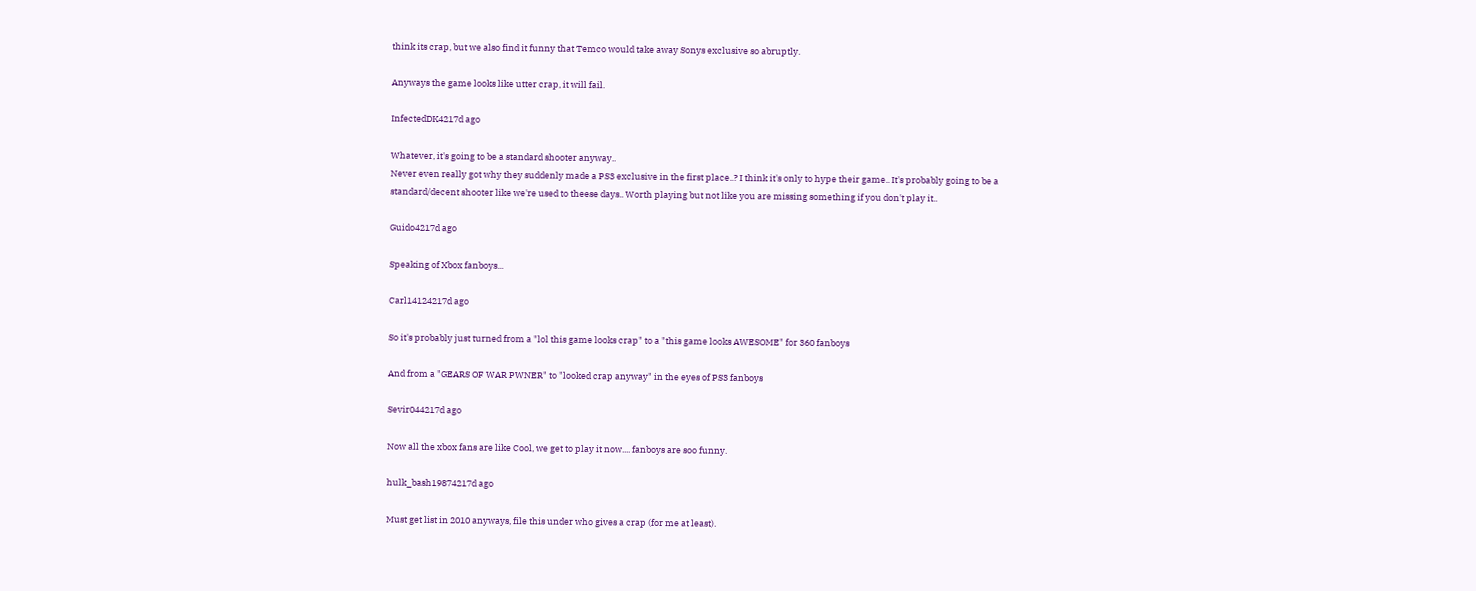think its crap, but we also find it funny that Temco would take away Sonys exclusive so abruptly.

Anyways the game looks like utter crap, it will fail.

InfectedDK4217d ago

Whatever, it's going to be a standard shooter anyway..
Never even really got why they suddenly made a PS3 exclusive in the first place..? I think it's only to hype their game.. It's probably going to be a standard/decent shooter like we're used to theese days.. Worth playing but not like you are missing something if you don't play it..

Guido4217d ago

Speaking of Xbox fanboys...

Carl14124217d ago

So it's probably just turned from a "lol this game looks crap" to a "this game looks AWESOME" for 360 fanboys

And from a "GEARS OF WAR PWNER" to "looked crap anyway" in the eyes of PS3 fanboys

Sevir044217d ago

Now all the xbox fans are like Cool, we get to play it now.... fanboys are soo funny.

hulk_bash19874217d ago

Must get list in 2010 anyways, file this under who gives a crap (for me at least).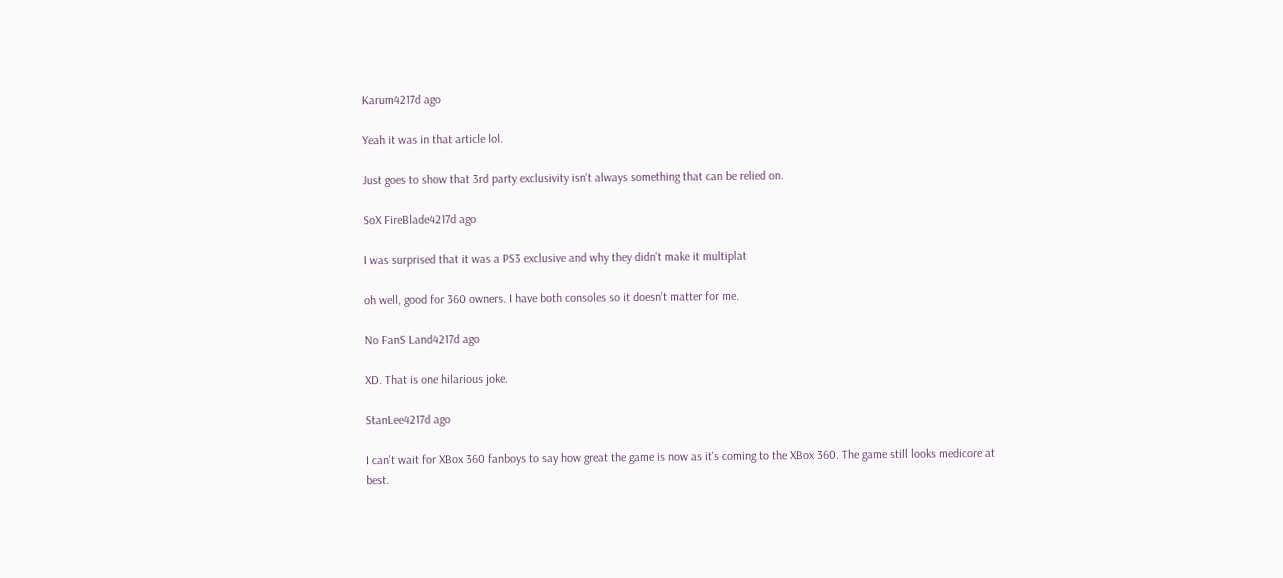Karum4217d ago

Yeah it was in that article lol.

Just goes to show that 3rd party exclusivity isn't always something that can be relied on.

SoX FireBlade4217d ago

I was surprised that it was a PS3 exclusive and why they didn't make it multiplat

oh well, good for 360 owners. I have both consoles so it doesn't matter for me.

No FanS Land4217d ago

XD. That is one hilarious joke.

StanLee4217d ago

I can't wait for XBox 360 fanboys to say how great the game is now as it's coming to the XBox 360. The game still looks medicore at best.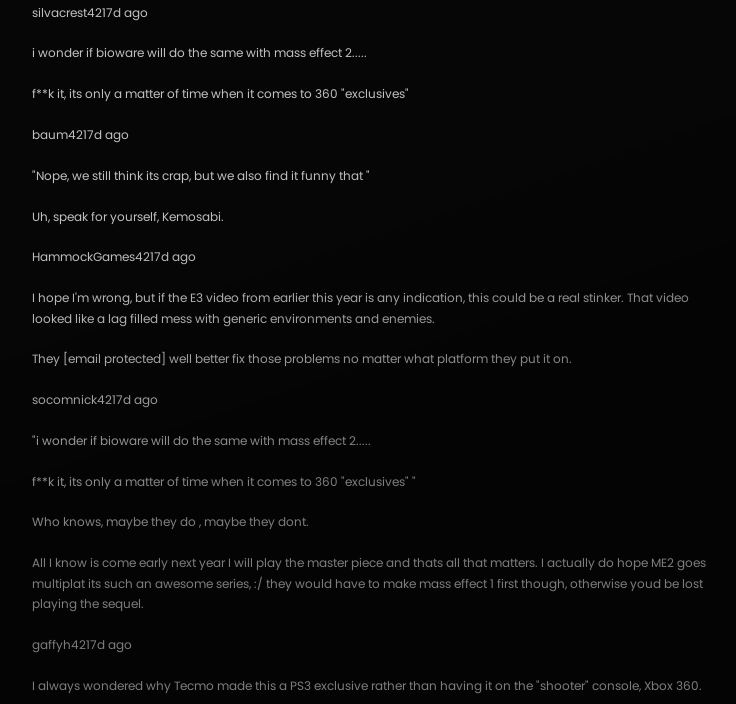silvacrest4217d ago

i wonder if bioware will do the same with mass effect 2.....

f**k it, its only a matter of time when it comes to 360 "exclusives"

baum4217d ago

"Nope, we still think its crap, but we also find it funny that "

Uh, speak for yourself, Kemosabi.

HammockGames4217d ago

I hope I'm wrong, but if the E3 video from earlier this year is any indication, this could be a real stinker. That video looked like a lag filled mess with generic environments and enemies.

They [email protected] well better fix those problems no matter what platform they put it on.

socomnick4217d ago

"i wonder if bioware will do the same with mass effect 2.....

f**k it, its only a matter of time when it comes to 360 "exclusives" "

Who knows, maybe they do , maybe they dont.

All I know is come early next year I will play the master piece and thats all that matters. I actually do hope ME2 goes multiplat its such an awesome series, :/ they would have to make mass effect 1 first though, otherwise youd be lost playing the sequel.

gaffyh4217d ago

I always wondered why Tecmo made this a PS3 exclusive rather than having it on the "shooter" console, Xbox 360.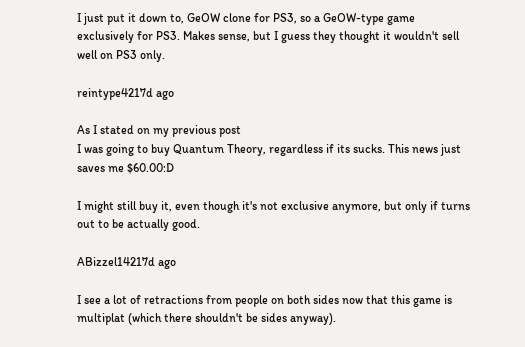I just put it down to, GeOW clone for PS3, so a GeOW-type game exclusively for PS3. Makes sense, but I guess they thought it wouldn't sell well on PS3 only.

reintype4217d ago

As I stated on my previous post
I was going to buy Quantum Theory, regardless if its sucks. This news just saves me $60.00:D

I might still buy it, even though it's not exclusive anymore, but only if turns out to be actually good.

ABizzel14217d ago

I see a lot of retractions from people on both sides now that this game is multiplat (which there shouldn't be sides anyway).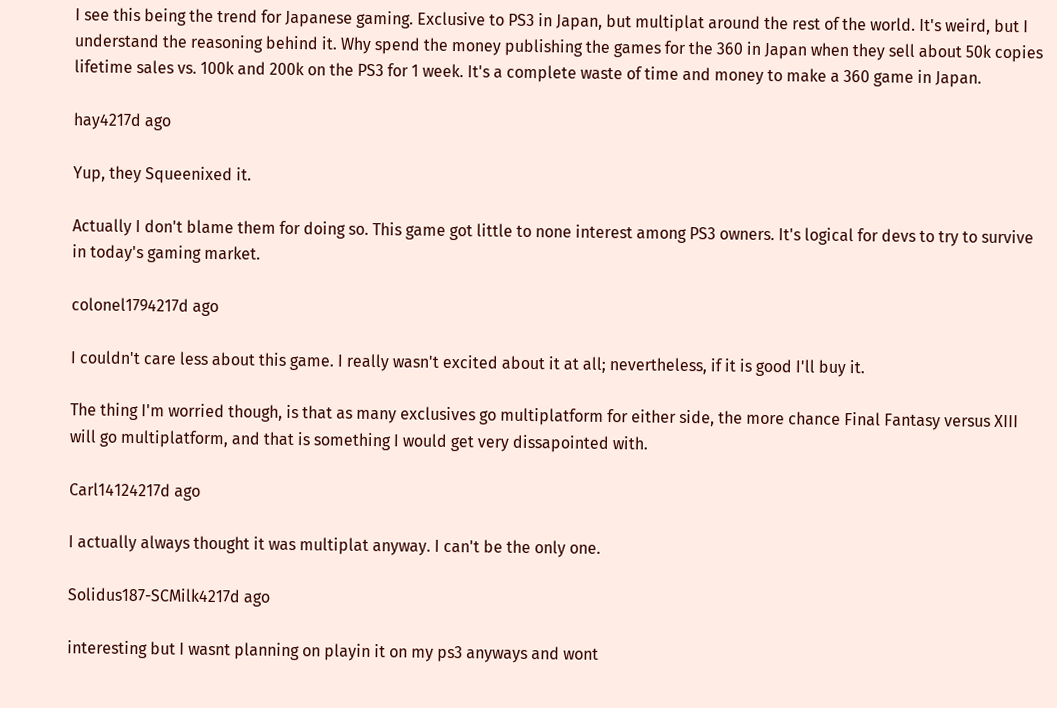I see this being the trend for Japanese gaming. Exclusive to PS3 in Japan, but multiplat around the rest of the world. It's weird, but I understand the reasoning behind it. Why spend the money publishing the games for the 360 in Japan when they sell about 50k copies lifetime sales vs. 100k and 200k on the PS3 for 1 week. It's a complete waste of time and money to make a 360 game in Japan.

hay4217d ago

Yup, they Squeenixed it.

Actually I don't blame them for doing so. This game got little to none interest among PS3 owners. It's logical for devs to try to survive in today's gaming market.

colonel1794217d ago

I couldn't care less about this game. I really wasn't excited about it at all; nevertheless, if it is good I'll buy it.

The thing I'm worried though, is that as many exclusives go multiplatform for either side, the more chance Final Fantasy versus XIII will go multiplatform, and that is something I would get very dissapointed with.

Carl14124217d ago

I actually always thought it was multiplat anyway. I can't be the only one.

Solidus187-SCMilk4217d ago

interesting but I wasnt planning on playin it on my ps3 anyways and wont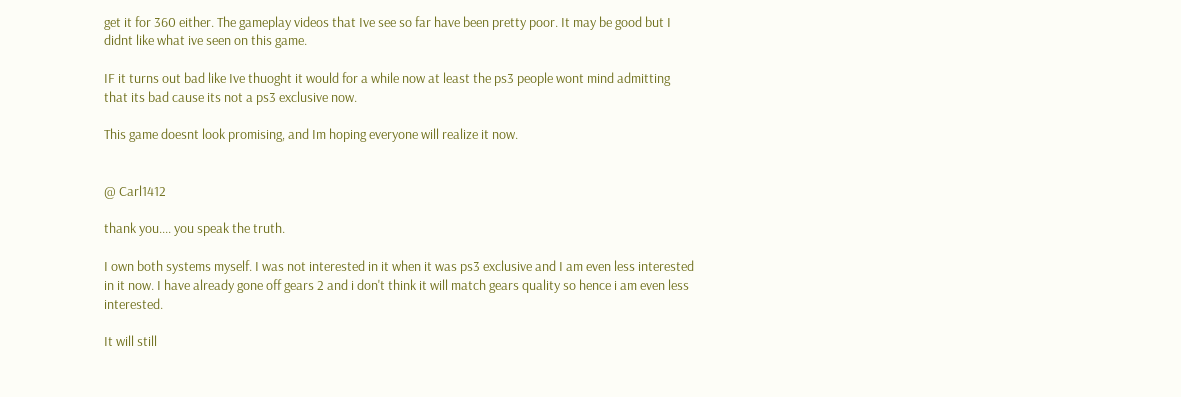get it for 360 either. The gameplay videos that Ive see so far have been pretty poor. It may be good but I didnt like what ive seen on this game.

IF it turns out bad like Ive thuoght it would for a while now at least the ps3 people wont mind admitting that its bad cause its not a ps3 exclusive now.

This game doesnt look promising, and Im hoping everyone will realize it now.


@ Carl1412

thank you.... you speak the truth.

I own both systems myself. I was not interested in it when it was ps3 exclusive and I am even less interested in it now. I have already gone off gears 2 and i don't think it will match gears quality so hence i am even less interested.

It will still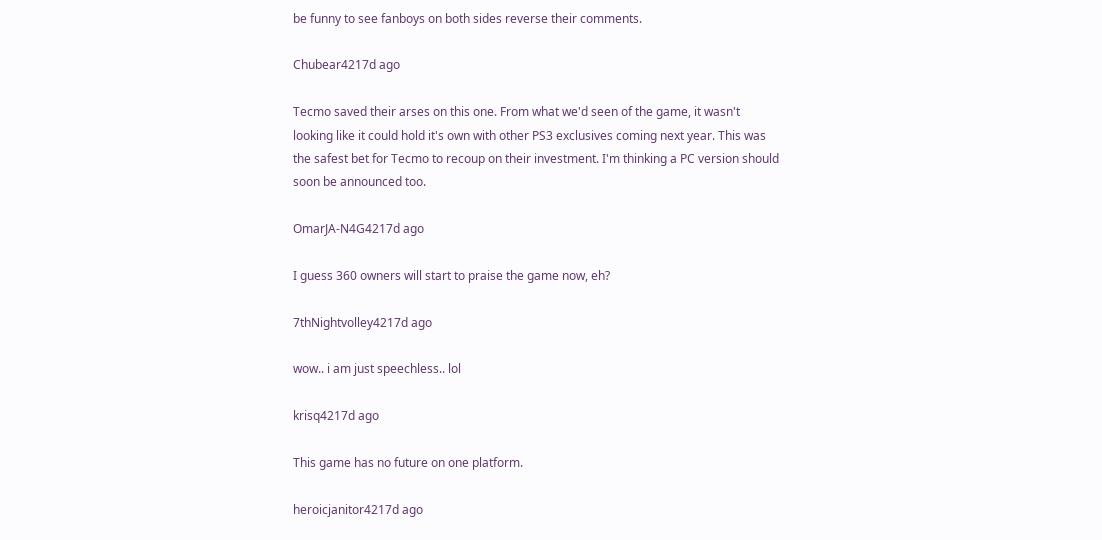be funny to see fanboys on both sides reverse their comments.

Chubear4217d ago

Tecmo saved their arses on this one. From what we'd seen of the game, it wasn't looking like it could hold it's own with other PS3 exclusives coming next year. This was the safest bet for Tecmo to recoup on their investment. I'm thinking a PC version should soon be announced too.

OmarJA-N4G4217d ago

I guess 360 owners will start to praise the game now, eh?

7thNightvolley4217d ago

wow.. i am just speechless.. lol

krisq4217d ago

This game has no future on one platform.

heroicjanitor4217d ago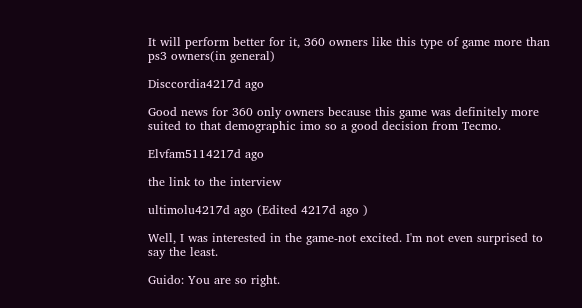It will perform better for it, 360 owners like this type of game more than ps3 owners(in general)

Disccordia4217d ago

Good news for 360 only owners because this game was definitely more suited to that demographic imo so a good decision from Tecmo.

Elvfam5114217d ago

the link to the interview

ultimolu4217d ago (Edited 4217d ago )

Well, I was interested in the game-not excited. I'm not even surprised to say the least.

Guido: You are so right.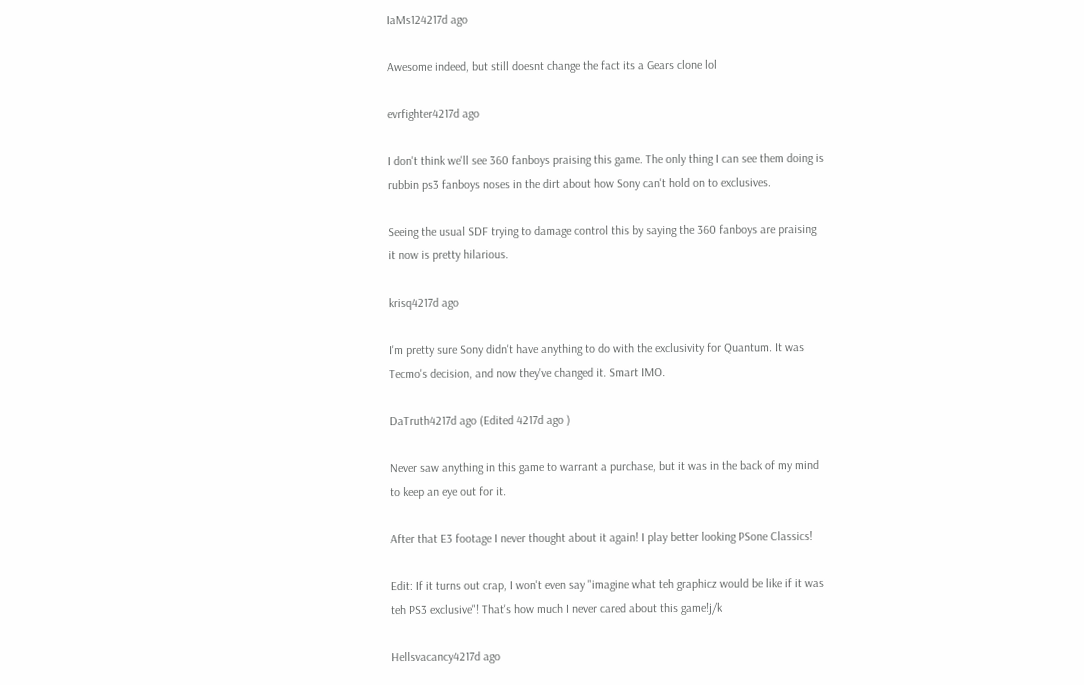IaMs124217d ago

Awesome indeed, but still doesnt change the fact its a Gears clone lol

evrfighter4217d ago

I don't think we'll see 360 fanboys praising this game. The only thing I can see them doing is rubbin ps3 fanboys noses in the dirt about how Sony can't hold on to exclusives.

Seeing the usual SDF trying to damage control this by saying the 360 fanboys are praising it now is pretty hilarious.

krisq4217d ago

I'm pretty sure Sony didn't have anything to do with the exclusivity for Quantum. It was Tecmo's decision, and now they've changed it. Smart IMO.

DaTruth4217d ago (Edited 4217d ago )

Never saw anything in this game to warrant a purchase, but it was in the back of my mind to keep an eye out for it.

After that E3 footage I never thought about it again! I play better looking PSone Classics!

Edit: If it turns out crap, I won't even say "imagine what teh graphicz would be like if it was teh PS3 exclusive"! That's how much I never cared about this game!j/k

Hellsvacancy4217d ago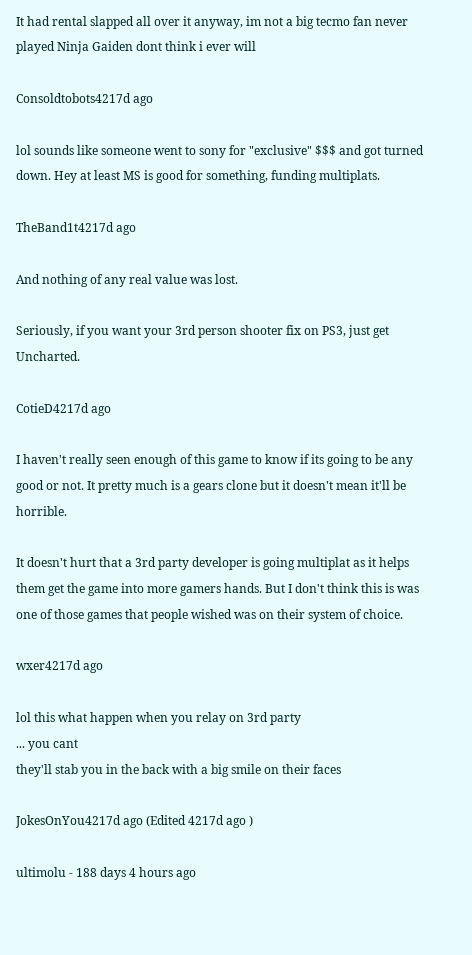It had rental slapped all over it anyway, im not a big tecmo fan never played Ninja Gaiden dont think i ever will

Consoldtobots4217d ago

lol sounds like someone went to sony for "exclusive" $$$ and got turned down. Hey at least MS is good for something, funding multiplats.

TheBand1t4217d ago

And nothing of any real value was lost.

Seriously, if you want your 3rd person shooter fix on PS3, just get Uncharted.

CotieD4217d ago

I haven't really seen enough of this game to know if its going to be any good or not. It pretty much is a gears clone but it doesn't mean it'll be horrible.

It doesn't hurt that a 3rd party developer is going multiplat as it helps them get the game into more gamers hands. But I don't think this is was one of those games that people wished was on their system of choice.

wxer4217d ago

lol this what happen when you relay on 3rd party
... you cant
they'll stab you in the back with a big smile on their faces

JokesOnYou4217d ago (Edited 4217d ago )

ultimolu - 188 days 4 hours ago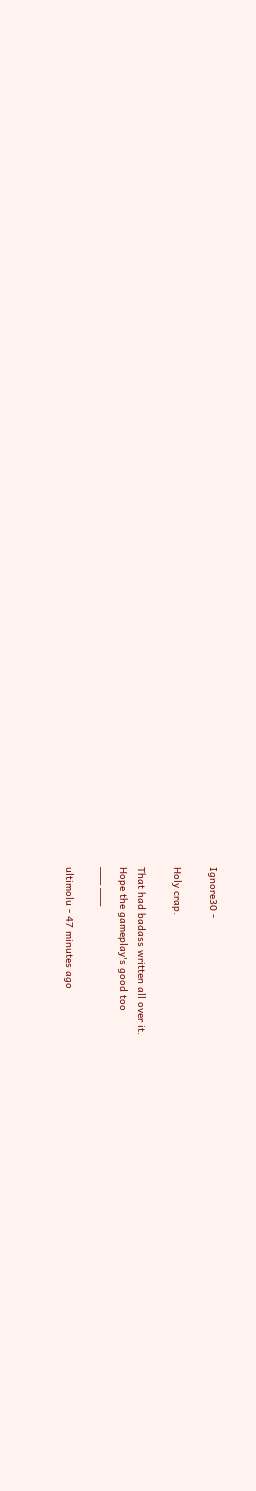Ignore30 -

Holy crap.

That had badass written all over it.
Hope the gameplay's good too
___ ___

ultimolu - 47 minutes ago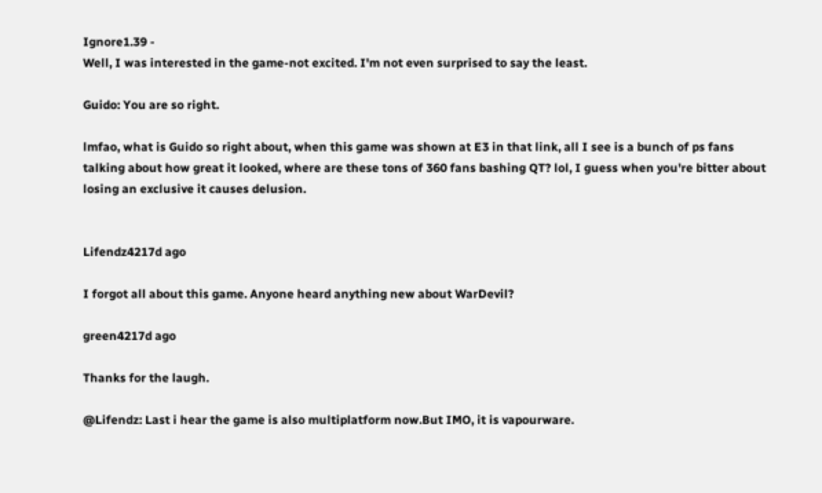Ignore1.39 -
Well, I was interested in the game-not excited. I'm not even surprised to say the least.

Guido: You are so right.

lmfao, what is Guido so right about, when this game was shown at E3 in that link, all I see is a bunch of ps fans talking about how great it looked, where are these tons of 360 fans bashing QT? lol, I guess when you're bitter about losing an exclusive it causes delusion.


Lifendz4217d ago

I forgot all about this game. Anyone heard anything new about WarDevil?

green4217d ago

Thanks for the laugh.

@Lifendz: Last i hear the game is also multiplatform now.But IMO, it is vapourware.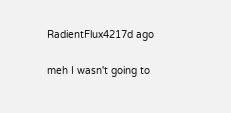RadientFlux4217d ago

meh I wasn't going to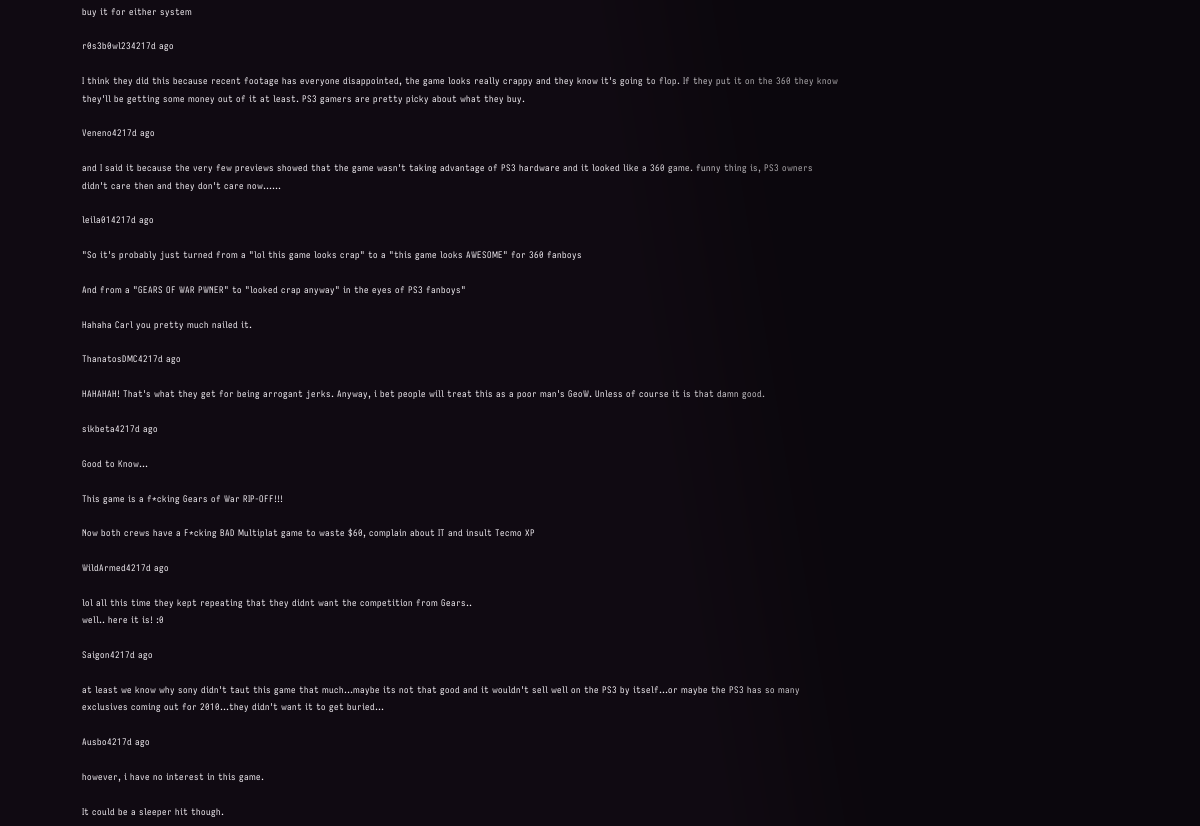buy it for either system

r0s3b0wl234217d ago

I think they did this because recent footage has everyone disappointed, the game looks really crappy and they know it's going to flop. If they put it on the 360 they know they'll be getting some money out of it at least. PS3 gamers are pretty picky about what they buy.

Veneno4217d ago

and I said it because the very few previews showed that the game wasn't taking advantage of PS3 hardware and it looked like a 360 game. funny thing is, PS3 owners didn't care then and they don't care now......

leila014217d ago

"So it's probably just turned from a "lol this game looks crap" to a "this game looks AWESOME" for 360 fanboys

And from a "GEARS OF WAR PWNER" to "looked crap anyway" in the eyes of PS3 fanboys"

Hahaha Carl you pretty much nailed it.

ThanatosDMC4217d ago

HAHAHAH! That's what they get for being arrogant jerks. Anyway, i bet people will treat this as a poor man's GeoW. Unless of course it is that damn good.

sikbeta4217d ago

Good to Know...

This game is a f*cking Gears of War RIP-OFF!!!

Now both crews have a F*cking BAD Multiplat game to waste $60, complain about IT and insult Tecmo XP

WildArmed4217d ago

lol all this time they kept repeating that they didnt want the competition from Gears..
well.. here it is! :0

Saigon4217d ago

at least we know why sony didn't taut this game that much...maybe its not that good and it wouldn't sell well on the PS3 by itself...or maybe the PS3 has so many exclusives coming out for 2010...they didn't want it to get buried...

Ausbo4217d ago

however, i have no interest in this game.

It could be a sleeper hit though.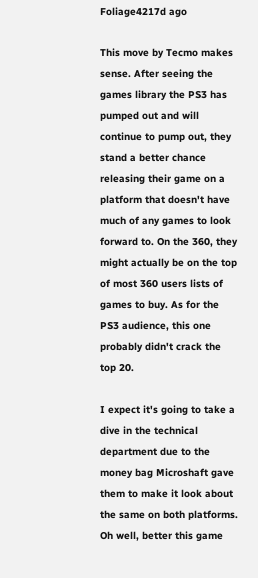Foliage4217d ago

This move by Tecmo makes sense. After seeing the games library the PS3 has pumped out and will continue to pump out, they stand a better chance releasing their game on a platform that doesn't have much of any games to look forward to. On the 360, they might actually be on the top of most 360 users lists of games to buy. As for the PS3 audience, this one probably didn't crack the top 20.

I expect it's going to take a dive in the technical department due to the money bag Microshaft gave them to make it look about the same on both platforms. Oh well, better this game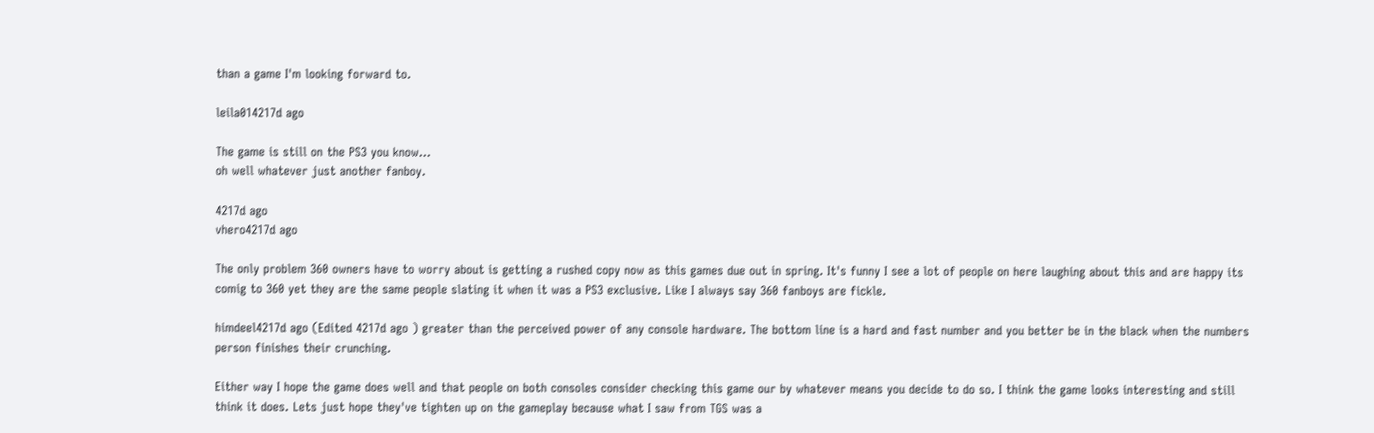than a game I'm looking forward to.

leila014217d ago

The game is still on the PS3 you know...
oh well whatever just another fanboy.

4217d ago
vhero4217d ago

The only problem 360 owners have to worry about is getting a rushed copy now as this games due out in spring. It's funny I see a lot of people on here laughing about this and are happy its comig to 360 yet they are the same people slating it when it was a PS3 exclusive. Like I always say 360 fanboys are fickle.

himdeel4217d ago (Edited 4217d ago ) greater than the perceived power of any console hardware. The bottom line is a hard and fast number and you better be in the black when the numbers person finishes their crunching.

Either way I hope the game does well and that people on both consoles consider checking this game our by whatever means you decide to do so. I think the game looks interesting and still think it does. Lets just hope they've tighten up on the gameplay because what I saw from TGS was a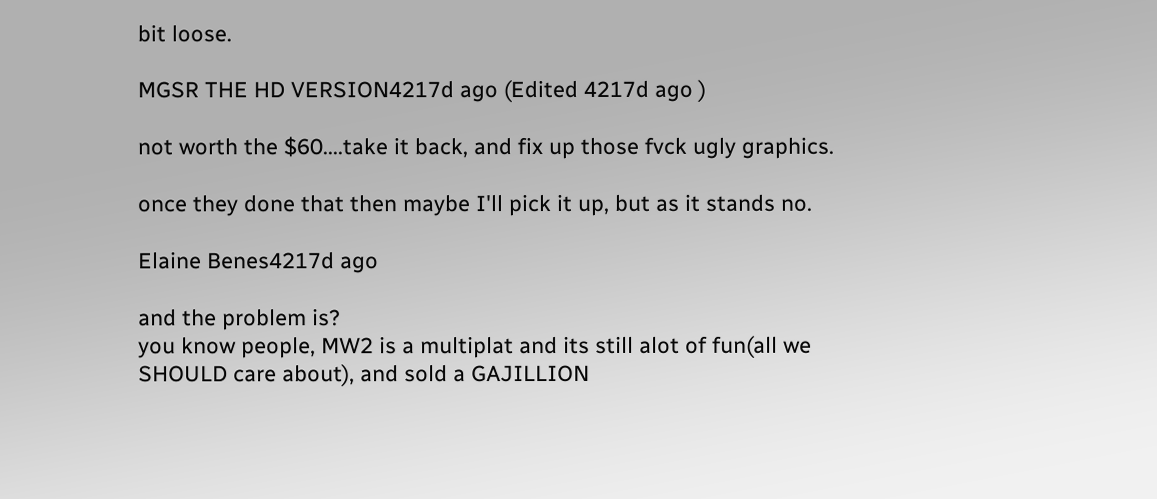bit loose.

MGSR THE HD VERSION4217d ago (Edited 4217d ago )

not worth the $60....take it back, and fix up those fvck ugly graphics.

once they done that then maybe I'll pick it up, but as it stands no.

Elaine Benes4217d ago

and the problem is?
you know people, MW2 is a multiplat and its still alot of fun(all we SHOULD care about), and sold a GAJILLION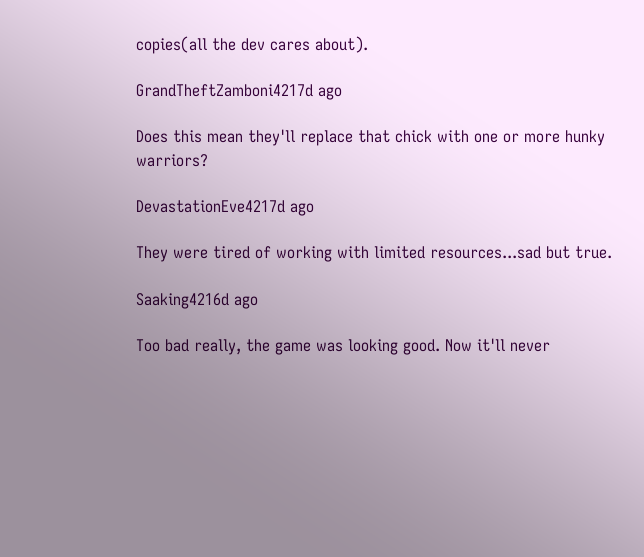copies(all the dev cares about).

GrandTheftZamboni4217d ago

Does this mean they'll replace that chick with one or more hunky warriors?

DevastationEve4217d ago

They were tired of working with limited resources...sad but true.

Saaking4216d ago

Too bad really, the game was looking good. Now it'll never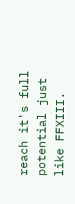reach it's full potential just like FFXIII.